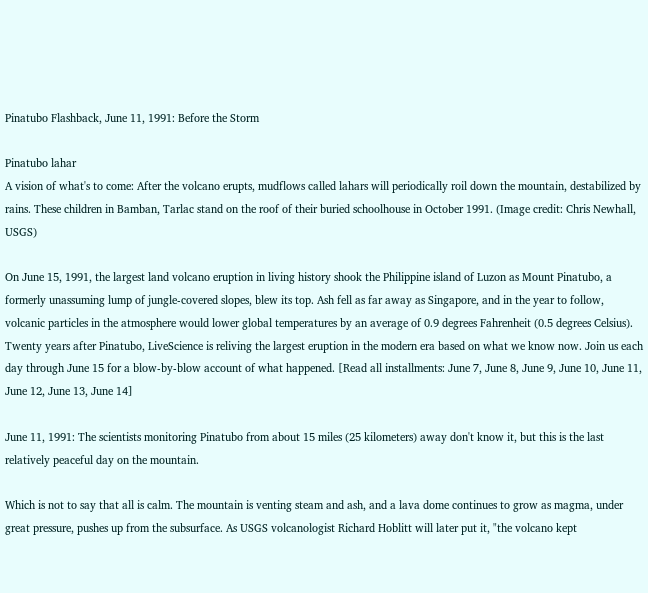Pinatubo Flashback, June 11, 1991: Before the Storm

Pinatubo lahar
A vision of what's to come: After the volcano erupts, mudflows called lahars will periodically roil down the mountain, destabilized by rains. These children in Bamban, Tarlac stand on the roof of their buried schoolhouse in October 1991. (Image credit: Chris Newhall, USGS)

On June 15, 1991, the largest land volcano eruption in living history shook the Philippine island of Luzon as Mount Pinatubo, a formerly unassuming lump of jungle-covered slopes, blew its top. Ash fell as far away as Singapore, and in the year to follow, volcanic particles in the atmosphere would lower global temperatures by an average of 0.9 degrees Fahrenheit (0.5 degrees Celsius). Twenty years after Pinatubo, LiveScience is reliving the largest eruption in the modern era based on what we know now. Join us each day through June 15 for a blow-by-blow account of what happened. [Read all installments: June 7, June 8, June 9, June 10, June 11, June 12, June 13, June 14]

June 11, 1991: The scientists monitoring Pinatubo from about 15 miles (25 kilometers) away don't know it, but this is the last relatively peaceful day on the mountain.

Which is not to say that all is calm. The mountain is venting steam and ash, and a lava dome continues to grow as magma, under great pressure, pushes up from the subsurface. As USGS volcanologist Richard Hoblitt will later put it, "the volcano kept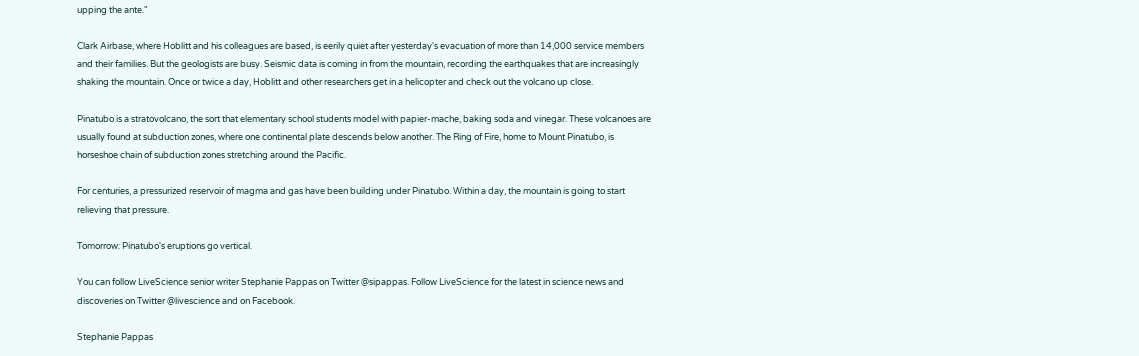upping the ante."

Clark Airbase, where Hoblitt and his colleagues are based, is eerily quiet after yesterday's evacuation of more than 14,000 service members and their families. But the geologists are busy. Seismic data is coming in from the mountain, recording the earthquakes that are increasingly shaking the mountain. Once or twice a day, Hoblitt and other researchers get in a helicopter and check out the volcano up close.

Pinatubo is a stratovolcano, the sort that elementary school students model with papier-mache, baking soda and vinegar. These volcanoes are usually found at subduction zones, where one continental plate descends below another. The Ring of Fire, home to Mount Pinatubo, is horseshoe chain of subduction zones stretching around the Pacific.

For centuries, a pressurized reservoir of magma and gas have been building under Pinatubo. Within a day, the mountain is going to start relieving that pressure.

Tomorrow: Pinatubo's eruptions go vertical.

You can follow LiveScience senior writer Stephanie Pappas on Twitter @sipappas. Follow LiveScience for the latest in science news and discoveries on Twitter @livescience and on Facebook.

Stephanie Pappas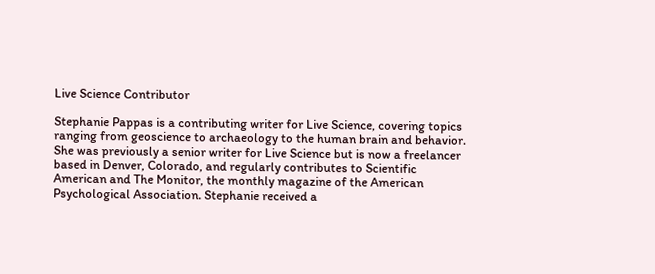Live Science Contributor

Stephanie Pappas is a contributing writer for Live Science, covering topics ranging from geoscience to archaeology to the human brain and behavior. She was previously a senior writer for Live Science but is now a freelancer based in Denver, Colorado, and regularly contributes to Scientific American and The Monitor, the monthly magazine of the American Psychological Association. Stephanie received a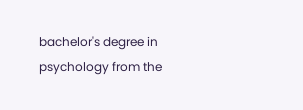bachelor's degree in psychology from the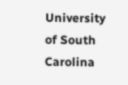University of South Carolina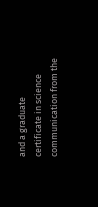and a graduate certificate in science communication from the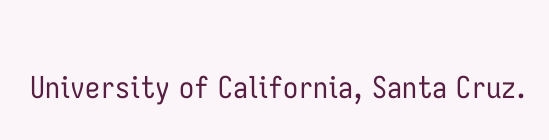University of California, Santa Cruz.